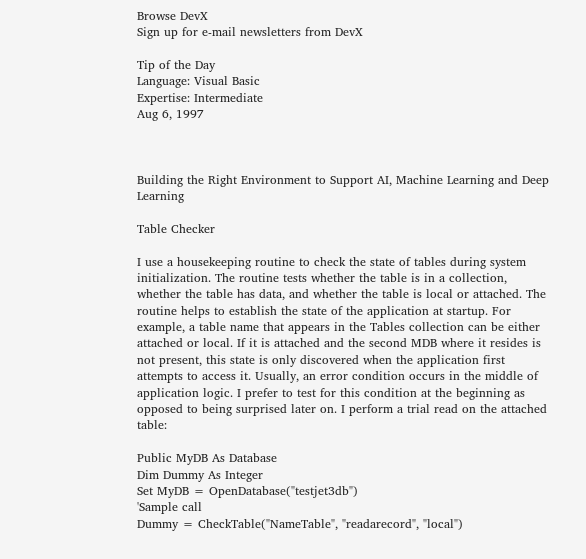Browse DevX
Sign up for e-mail newsletters from DevX

Tip of the Day
Language: Visual Basic
Expertise: Intermediate
Aug 6, 1997



Building the Right Environment to Support AI, Machine Learning and Deep Learning

Table Checker

I use a housekeeping routine to check the state of tables during system initialization. The routine tests whether the table is in a collection, whether the table has data, and whether the table is local or attached. The routine helps to establish the state of the application at startup. For example, a table name that appears in the Tables collection can be either attached or local. If it is attached and the second MDB where it resides is not present, this state is only discovered when the application first attempts to access it. Usually, an error condition occurs in the middle of application logic. I prefer to test for this condition at the beginning as opposed to being surprised later on. I perform a trial read on the attached table:

Public MyDB As Database
Dim Dummy As Integer
Set MyDB = OpenDatabase("testjet3db")
'Sample call
Dummy = CheckTable("NameTable", "readarecord", "local")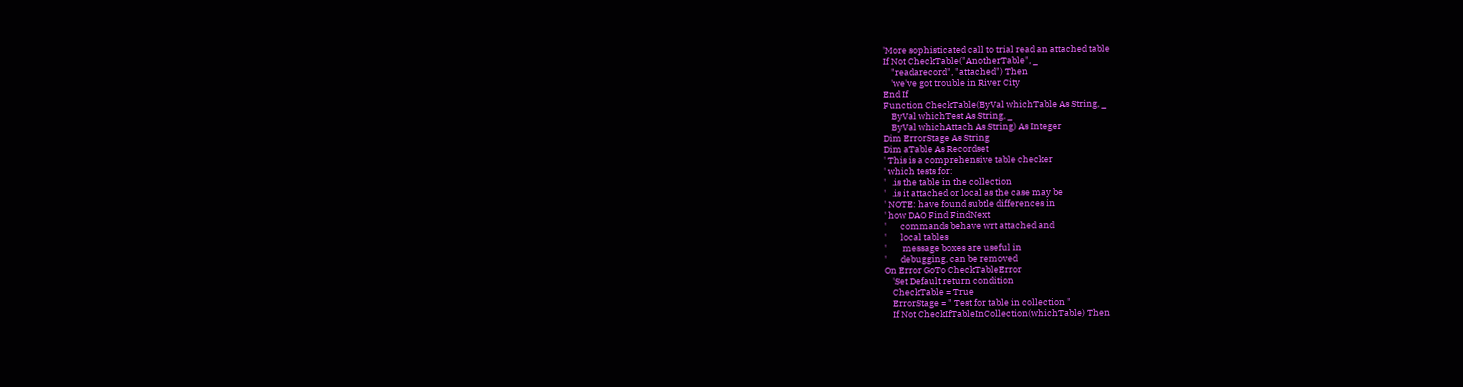'More sophisticated call to trial read an attached table
If Not CheckTable("AnotherTable", _
    "readarecord", "attached") Then
    'we've got trouble in River City
End If
Function CheckTable(ByVal whichTable As String, _
    ByVal whichTest As String, _
    ByVal whichAttach As String) As Integer
Dim ErrorStage As String
Dim aTable As Recordset
' This is a comprehensive table checker
' which tests for:
'   .is the table in the collection
'   .is it attached or local as the case may be
' NOTE: have found subtle differences in
' how DAO Find FindNext
'       commands behave wrt attached and
'       local tables
'        message boxes are useful in
'       debugging, can be removed
On Error GoTo CheckTableError
    'Set Default return condition
    CheckTable = True
    ErrorStage = " Test for table in collection "
    If Not CheckIfTableInCollection(whichTable) Then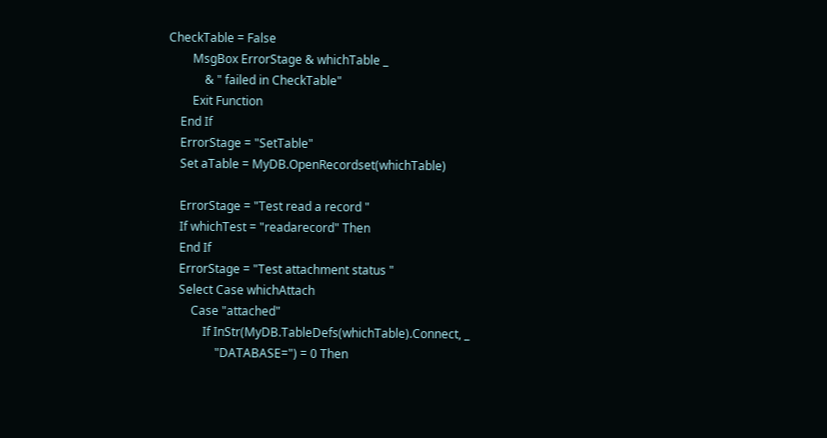CheckTable = False
        MsgBox ErrorStage & whichTable _
            & " failed in CheckTable"
        Exit Function
    End If
    ErrorStage = "SetTable"
    Set aTable = MyDB.OpenRecordset(whichTable)

    ErrorStage = "Test read a record "
    If whichTest = "readarecord" Then
    End If
    ErrorStage = "Test attachment status "
    Select Case whichAttach
        Case "attached"
            If InStr(MyDB.TableDefs(whichTable).Connect, _
                "DATABASE=") = 0 Then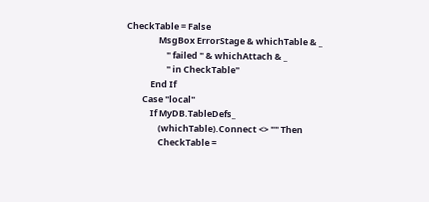CheckTable = False
                MsgBox ErrorStage & whichTable & _
                    " failed " & whichAttach & _
                    " in CheckTable"
            End If
        Case "local"
            If MyDB.TableDefs_
                (whichTable).Connect <> "" Then
                CheckTable =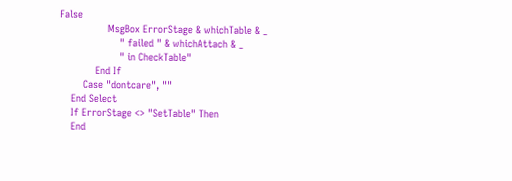False
                MsgBox ErrorStage & whichTable & _
                    " failed " & whichAttach & _
                    " in CheckTable"
            End If
        Case "dontcare", ""
    End Select
    If ErrorStage <> "SetTable" Then
    End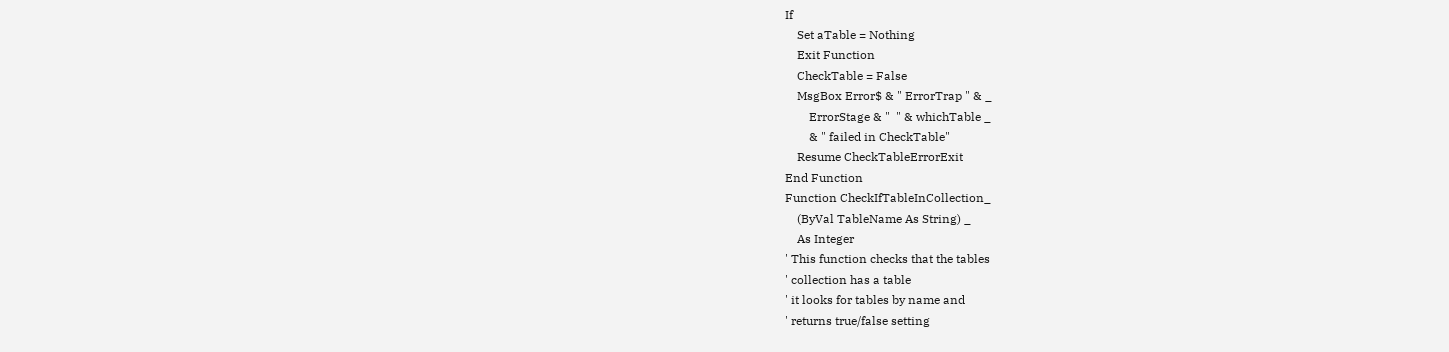If
    Set aTable = Nothing
    Exit Function
    CheckTable = False
    MsgBox Error$ & " ErrorTrap " & _
        ErrorStage & "  " & whichTable _
        & " failed in CheckTable"
    Resume CheckTableErrorExit
End Function
Function CheckIfTableInCollection_
    (ByVal TableName As String) _
    As Integer
' This function checks that the tables
' collection has a table
' it looks for tables by name and
' returns true/false setting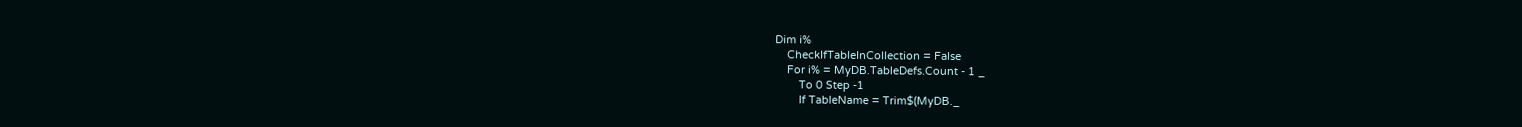Dim i%
    CheckIfTableInCollection = False
    For i% = MyDB.TableDefs.Count - 1 _
        To 0 Step -1
        If TableName = Trim$(MyDB._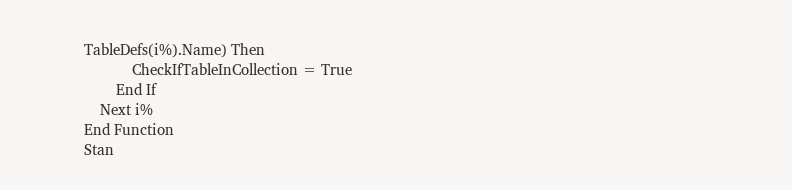TableDefs(i%).Name) Then
            CheckIfTableInCollection = True
        End If
    Next i%
End Function
Stan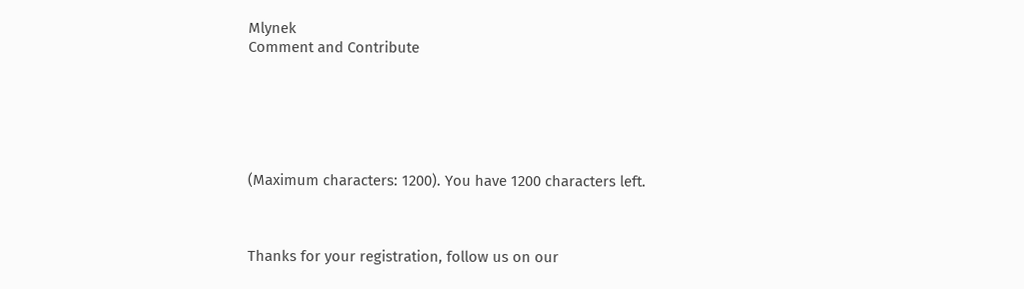Mlynek
Comment and Contribute






(Maximum characters: 1200). You have 1200 characters left.



Thanks for your registration, follow us on our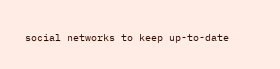social networks to keep up-to-date